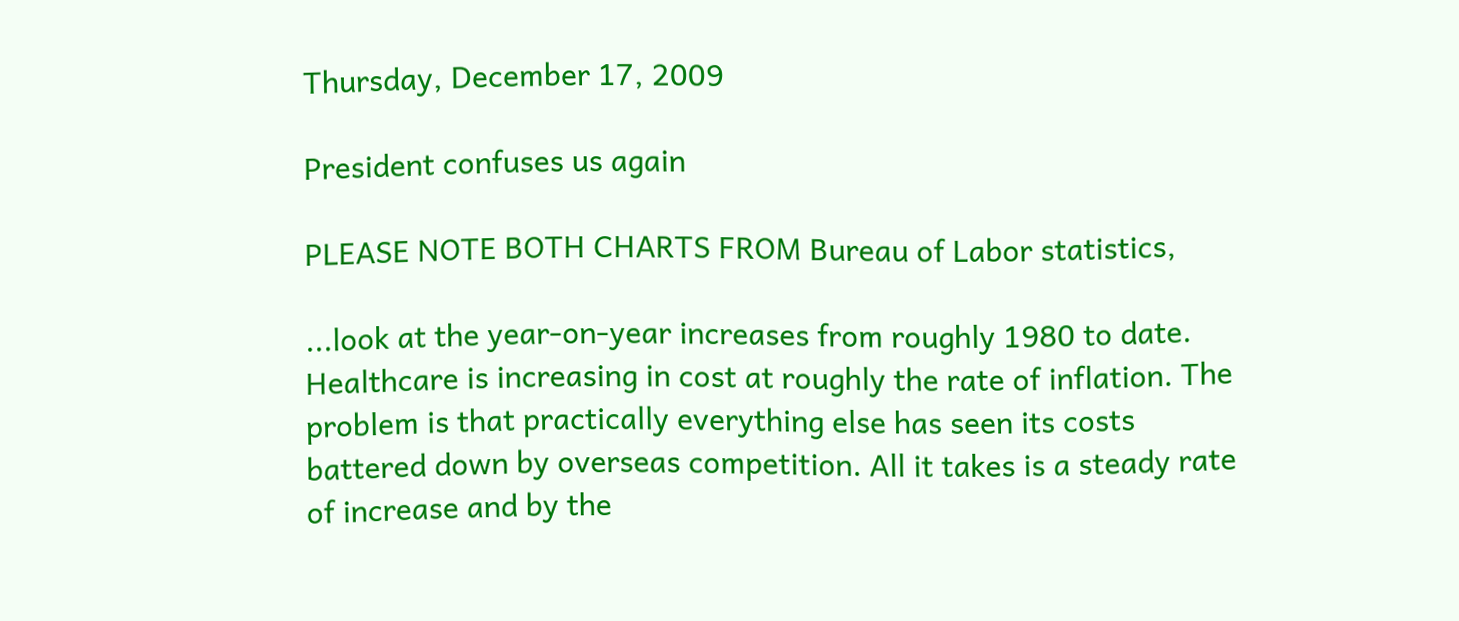Thursday, December 17, 2009

President confuses us again

PLEASE NOTE BOTH CHARTS FROM Bureau of Labor statistics,

...look at the year-on-year increases from roughly 1980 to date. Healthcare is increasing in cost at roughly the rate of inflation. The problem is that practically everything else has seen its costs battered down by overseas competition. All it takes is a steady rate of increase and by the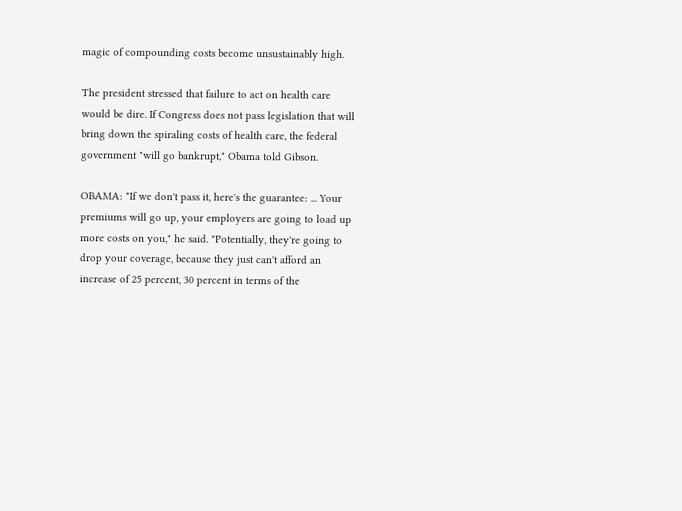magic of compounding costs become unsustainably high.

The president stressed that failure to act on health care would be dire. If Congress does not pass legislation that will bring down the spiraling costs of health care, the federal government "will go bankrupt," Obama told Gibson.

OBAMA: "If we don't pass it, here's the guarantee: ... Your premiums will go up, your employers are going to load up more costs on you," he said. "Potentially, they're going to drop your coverage, because they just can't afford an increase of 25 percent, 30 percent in terms of the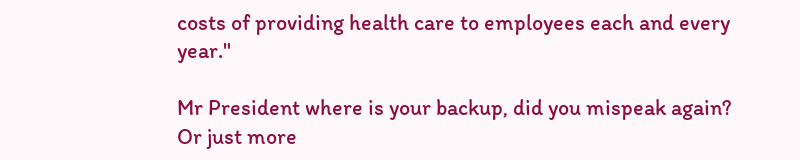costs of providing health care to employees each and every year."

Mr President where is your backup, did you mispeak again?
Or just more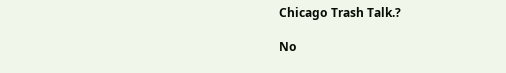Chicago Trash Talk.?

No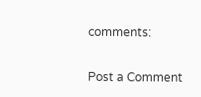comments:

Post a Comment